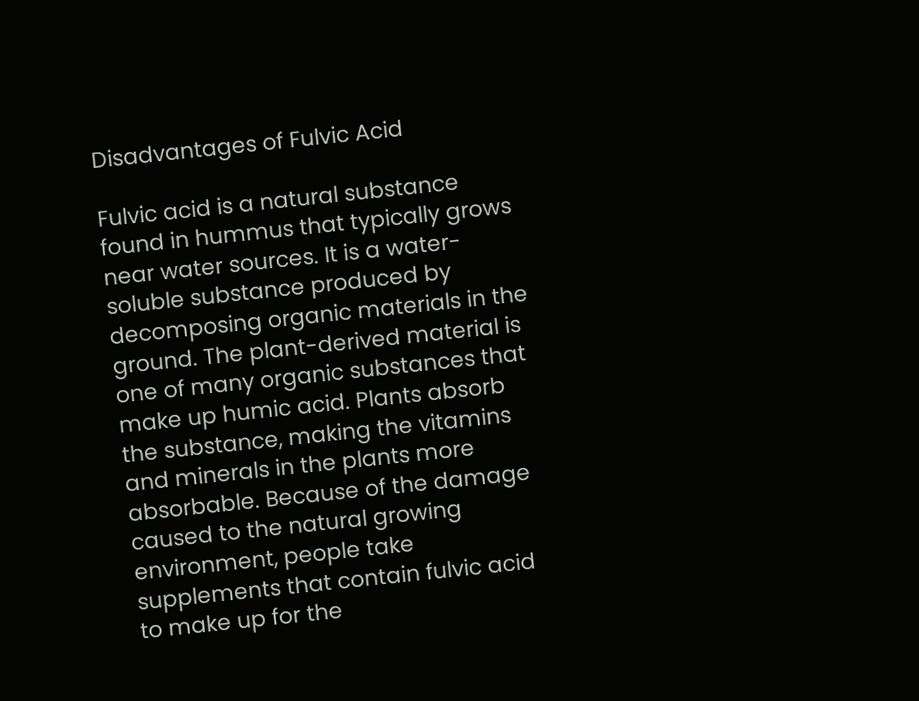Disadvantages of Fulvic Acid

Fulvic acid is a natural substance found in hummus that typically grows near water sources. It is a water-soluble substance produced by decomposing organic materials in the ground. The plant-derived material is one of many organic substances that make up humic acid. Plants absorb the substance, making the vitamins and minerals in the plants more absorbable. Because of the damage caused to the natural growing environment, people take supplements that contain fulvic acid to make up for the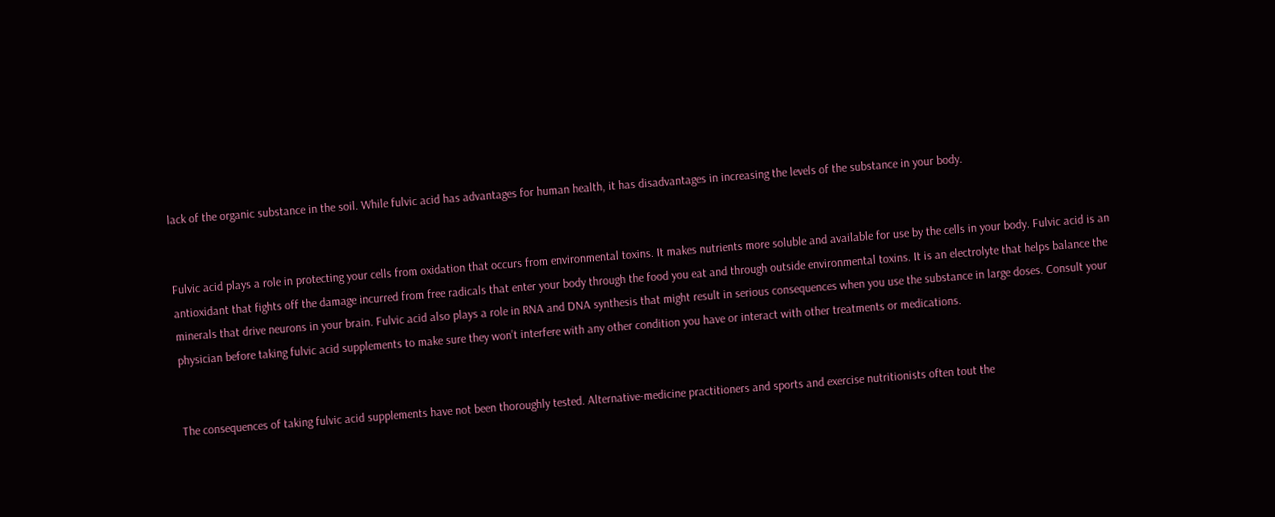lack of the organic substance in the soil. While fulvic acid has advantages for human health, it has disadvantages in increasing the levels of the substance in your body.


Fulvic acid plays a role in protecting your cells from oxidation that occurs from environmental toxins. It makes nutrients more soluble and available for use by the cells in your body. Fulvic acid is an antioxidant that fights off the damage incurred from free radicals that enter your body through the food you eat and through outside environmental toxins. It is an electrolyte that helps balance the minerals that drive neurons in your brain. Fulvic acid also plays a role in RNA and DNA synthesis that might result in serious consequences when you use the substance in large doses. Consult your physician before taking fulvic acid supplements to make sure they won’t interfere with any other condition you have or interact with other treatments or medications.


The consequences of taking fulvic acid supplements have not been thoroughly tested. Alternative-medicine practitioners and sports and exercise nutritionists often tout the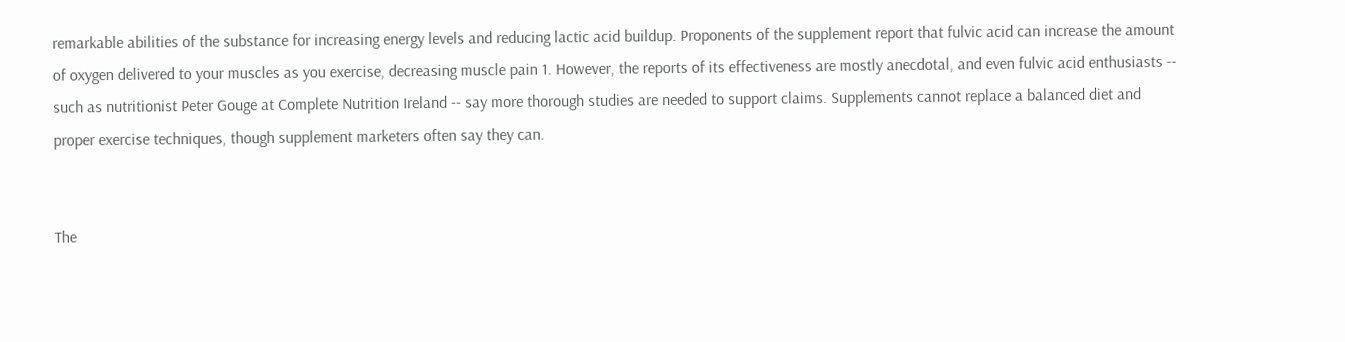remarkable abilities of the substance for increasing energy levels and reducing lactic acid buildup. Proponents of the supplement report that fulvic acid can increase the amount of oxygen delivered to your muscles as you exercise, decreasing muscle pain 1. However, the reports of its effectiveness are mostly anecdotal, and even fulvic acid enthusiasts -- such as nutritionist Peter Gouge at Complete Nutrition Ireland -- say more thorough studies are needed to support claims. Supplements cannot replace a balanced diet and proper exercise techniques, though supplement marketers often say they can.


The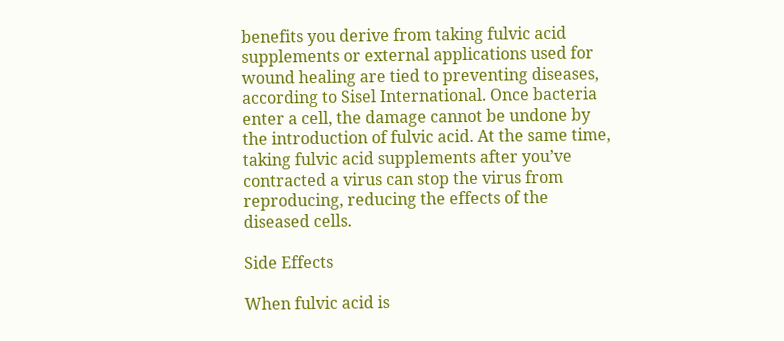benefits you derive from taking fulvic acid supplements or external applications used for wound healing are tied to preventing diseases, according to Sisel International. Once bacteria enter a cell, the damage cannot be undone by the introduction of fulvic acid. At the same time, taking fulvic acid supplements after you’ve contracted a virus can stop the virus from reproducing, reducing the effects of the diseased cells.

Side Effects

When fulvic acid is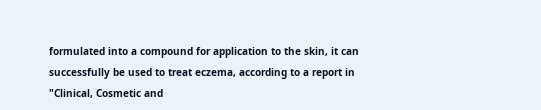formulated into a compound for application to the skin, it can successfully be used to treat eczema, according to a report in "Clinical, Cosmetic and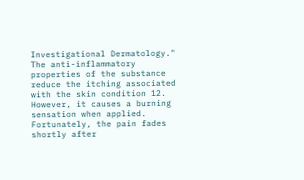Investigational Dermatology." The anti-inflammatory properties of the substance reduce the itching associated with the skin condition 12. However, it causes a burning sensation when applied. Fortunately, the pain fades shortly after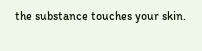the substance touches your skin.